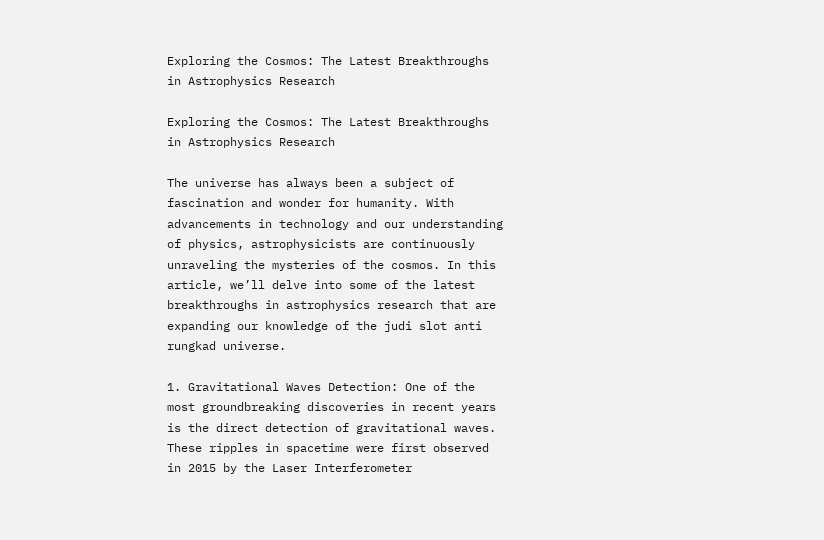Exploring the Cosmos: The Latest Breakthroughs in Astrophysics Research

Exploring the Cosmos: The Latest Breakthroughs in Astrophysics Research

The universe has always been a subject of fascination and wonder for humanity. With advancements in technology and our understanding of physics, astrophysicists are continuously unraveling the mysteries of the cosmos. In this article, we’ll delve into some of the latest breakthroughs in astrophysics research that are expanding our knowledge of the judi slot anti rungkad universe.

1. Gravitational Waves Detection: One of the most groundbreaking discoveries in recent years is the direct detection of gravitational waves. These ripples in spacetime were first observed in 2015 by the Laser Interferometer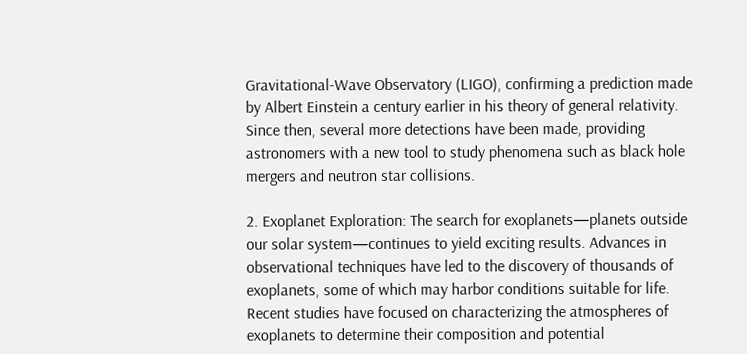Gravitational-Wave Observatory (LIGO), confirming a prediction made by Albert Einstein a century earlier in his theory of general relativity. Since then, several more detections have been made, providing astronomers with a new tool to study phenomena such as black hole mergers and neutron star collisions.

2. Exoplanet Exploration: The search for exoplanets—planets outside our solar system—continues to yield exciting results. Advances in observational techniques have led to the discovery of thousands of exoplanets, some of which may harbor conditions suitable for life. Recent studies have focused on characterizing the atmospheres of exoplanets to determine their composition and potential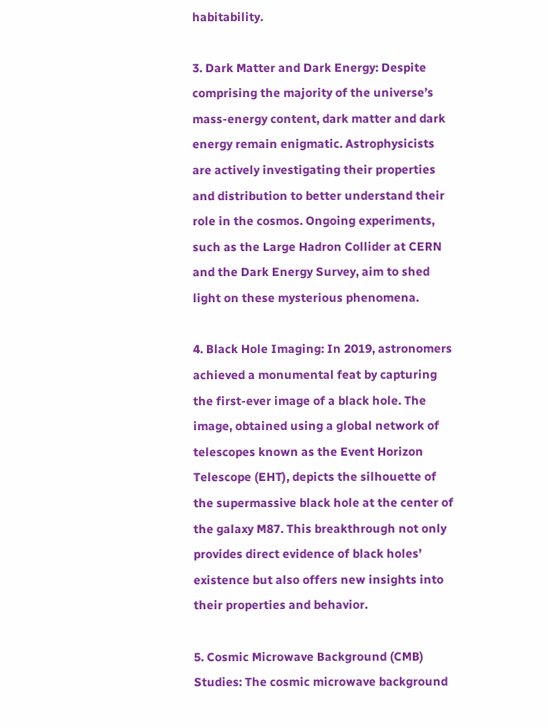habitability.

3. Dark Matter and Dark Energy: Despite comprising the majority of the universe’s mass-energy content, dark matter and dark energy remain enigmatic. Astrophysicists are actively investigating their properties and distribution to better understand their role in the cosmos. Ongoing experiments, such as the Large Hadron Collider at CERN and the Dark Energy Survey, aim to shed light on these mysterious phenomena.

4. Black Hole Imaging: In 2019, astronomers achieved a monumental feat by capturing the first-ever image of a black hole. The image, obtained using a global network of telescopes known as the Event Horizon Telescope (EHT), depicts the silhouette of the supermassive black hole at the center of the galaxy M87. This breakthrough not only provides direct evidence of black holes’ existence but also offers new insights into their properties and behavior.

5. Cosmic Microwave Background (CMB) Studies: The cosmic microwave background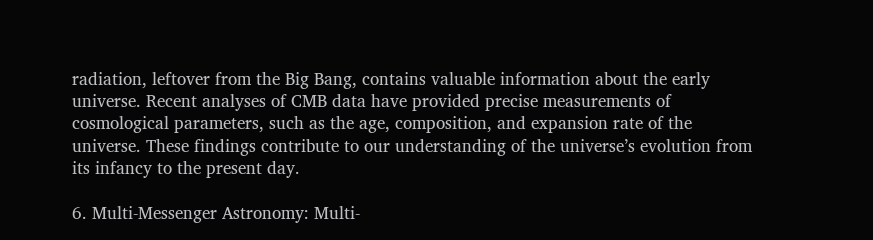radiation, leftover from the Big Bang, contains valuable information about the early universe. Recent analyses of CMB data have provided precise measurements of cosmological parameters, such as the age, composition, and expansion rate of the universe. These findings contribute to our understanding of the universe’s evolution from its infancy to the present day.

6. Multi-Messenger Astronomy: Multi-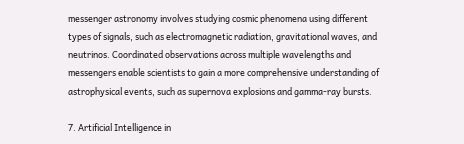messenger astronomy involves studying cosmic phenomena using different types of signals, such as electromagnetic radiation, gravitational waves, and neutrinos. Coordinated observations across multiple wavelengths and messengers enable scientists to gain a more comprehensive understanding of astrophysical events, such as supernova explosions and gamma-ray bursts.

7. Artificial Intelligence in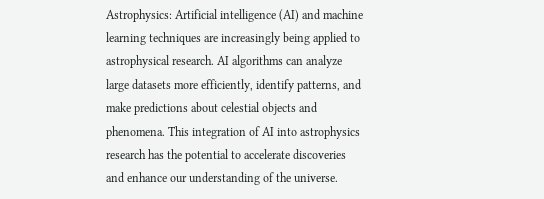Astrophysics: Artificial intelligence (AI) and machine learning techniques are increasingly being applied to astrophysical research. AI algorithms can analyze large datasets more efficiently, identify patterns, and make predictions about celestial objects and phenomena. This integration of AI into astrophysics research has the potential to accelerate discoveries and enhance our understanding of the universe.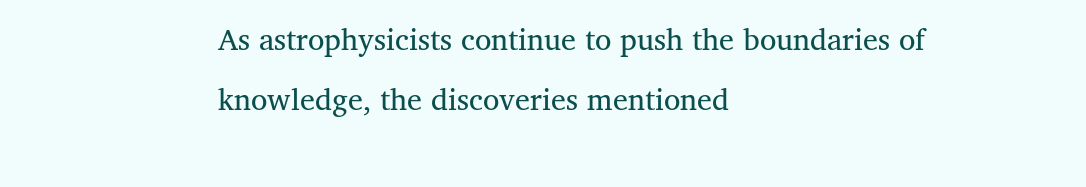As astrophysicists continue to push the boundaries of knowledge, the discoveries mentioned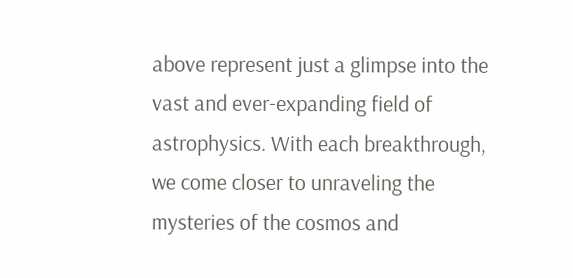above represent just a glimpse into the vast and ever-expanding field of astrophysics. With each breakthrough, we come closer to unraveling the mysteries of the cosmos and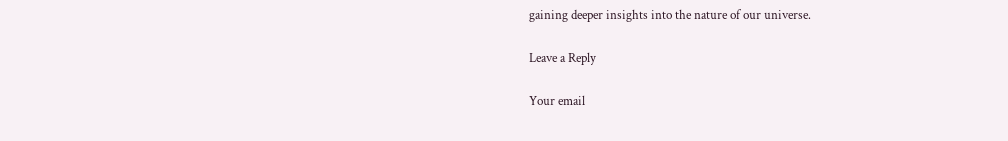gaining deeper insights into the nature of our universe.

Leave a Reply

Your email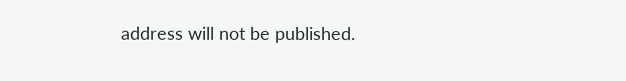address will not be published.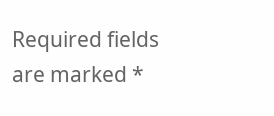Required fields are marked *